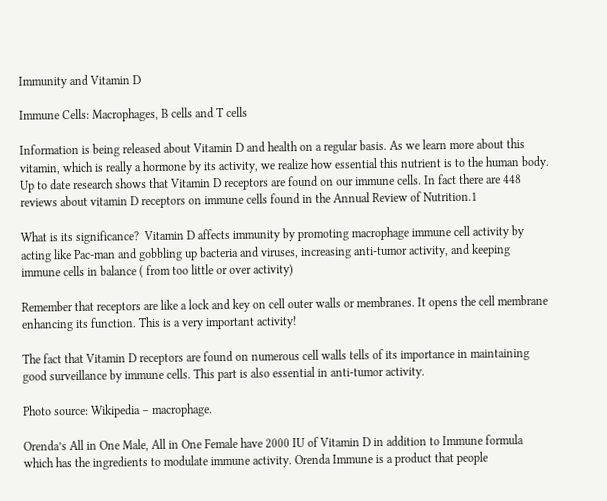Immunity and Vitamin D

Immune Cells: Macrophages, B cells and T cells

Information is being released about Vitamin D and health on a regular basis. As we learn more about this vitamin, which is really a hormone by its activity, we realize how essential this nutrient is to the human body. Up to date research shows that Vitamin D receptors are found on our immune cells. In fact there are 448 reviews about vitamin D receptors on immune cells found in the Annual Review of Nutrition.1

What is its significance?  Vitamin D affects immunity by promoting macrophage immune cell activity by acting like Pac-man and gobbling up bacteria and viruses, increasing anti-tumor activity, and keeping immune cells in balance ( from too little or over activity)

Remember that receptors are like a lock and key on cell outer walls or membranes. It opens the cell membrane enhancing its function. This is a very important activity!

The fact that Vitamin D receptors are found on numerous cell walls tells of its importance in maintaining good surveillance by immune cells. This part is also essential in anti-tumor activity.

Photo source: Wikipedia – macrophage.

Orenda’s All in One Male, All in One Female have 2000 IU of Vitamin D in addition to Immune formula which has the ingredients to modulate immune activity. Orenda Immune is a product that people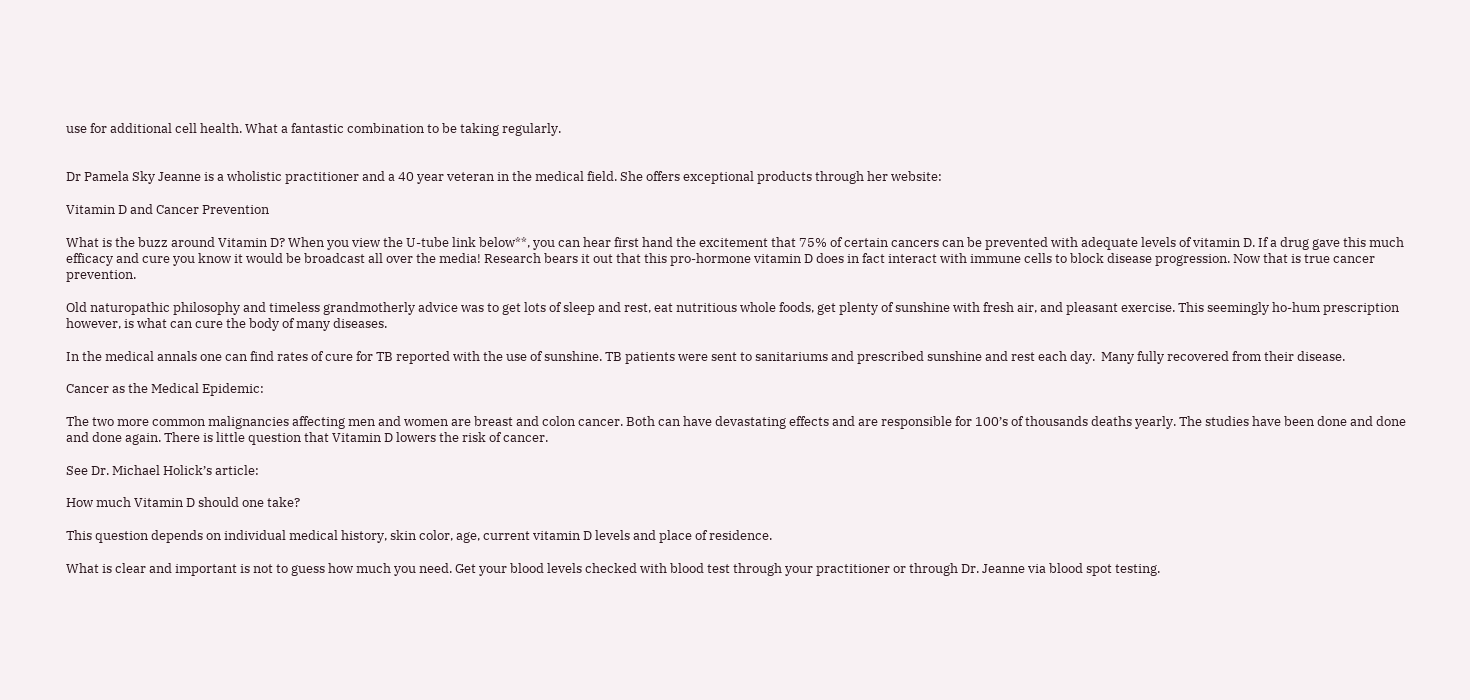use for additional cell health. What a fantastic combination to be taking regularly.


Dr Pamela Sky Jeanne is a wholistic practitioner and a 40 year veteran in the medical field. She offers exceptional products through her website:

Vitamin D and Cancer Prevention

What is the buzz around Vitamin D? When you view the U-tube link below**, you can hear first hand the excitement that 75% of certain cancers can be prevented with adequate levels of vitamin D. If a drug gave this much efficacy and cure you know it would be broadcast all over the media! Research bears it out that this pro-hormone vitamin D does in fact interact with immune cells to block disease progression. Now that is true cancer prevention.

Old naturopathic philosophy and timeless grandmotherly advice was to get lots of sleep and rest, eat nutritious whole foods, get plenty of sunshine with fresh air, and pleasant exercise. This seemingly ho-hum prescription however, is what can cure the body of many diseases.

In the medical annals one can find rates of cure for TB reported with the use of sunshine. TB patients were sent to sanitariums and prescribed sunshine and rest each day.  Many fully recovered from their disease.

Cancer as the Medical Epidemic:

The two more common malignancies affecting men and women are breast and colon cancer. Both can have devastating effects and are responsible for 100’s of thousands deaths yearly. The studies have been done and done and done again. There is little question that Vitamin D lowers the risk of cancer.

See Dr. Michael Holick’s article:

How much Vitamin D should one take?

This question depends on individual medical history, skin color, age, current vitamin D levels and place of residence.

What is clear and important is not to guess how much you need. Get your blood levels checked with blood test through your practitioner or through Dr. Jeanne via blood spot testing.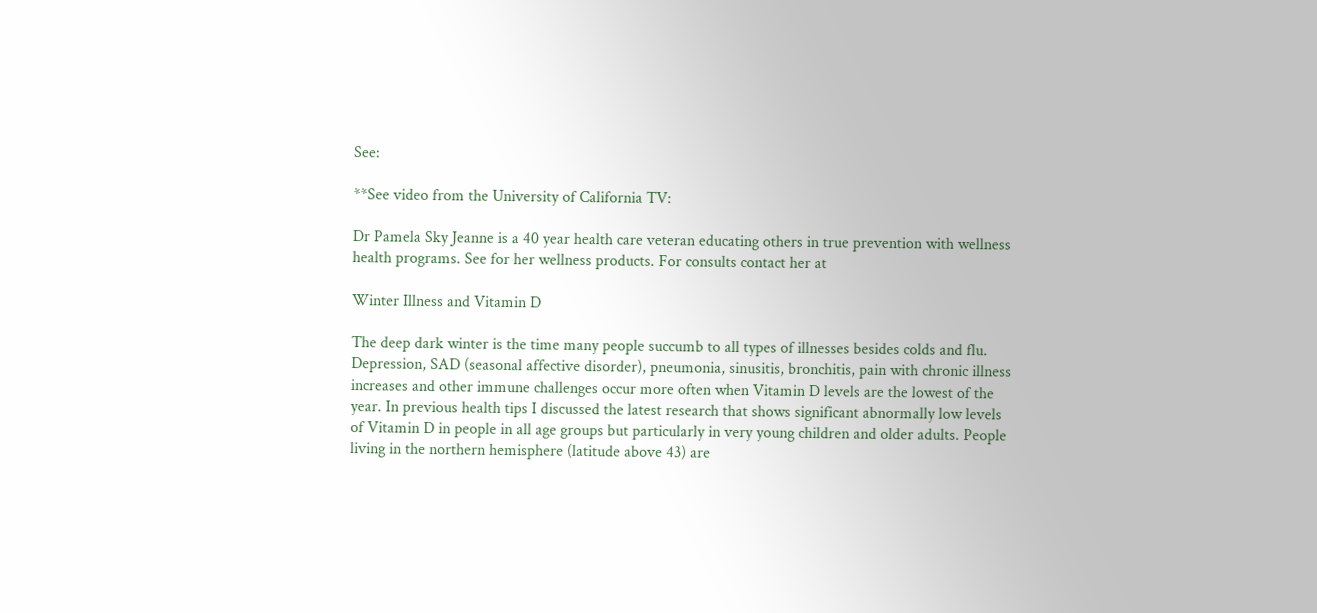See:

**See video from the University of California TV:

Dr Pamela Sky Jeanne is a 40 year health care veteran educating others in true prevention with wellness health programs. See for her wellness products. For consults contact her at

Winter Illness and Vitamin D

The deep dark winter is the time many people succumb to all types of illnesses besides colds and flu. Depression, SAD (seasonal affective disorder), pneumonia, sinusitis, bronchitis, pain with chronic illness increases and other immune challenges occur more often when Vitamin D levels are the lowest of the year. In previous health tips I discussed the latest research that shows significant abnormally low levels of Vitamin D in people in all age groups but particularly in very young children and older adults. People living in the northern hemisphere (latitude above 43) are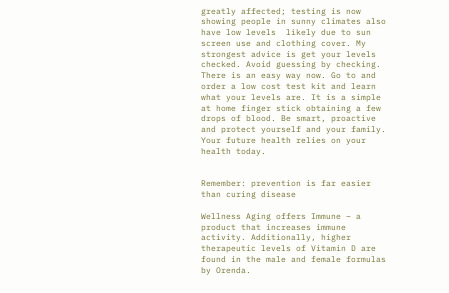greatly affected; testing is now showing people in sunny climates also have low levels  likely due to sun screen use and clothing cover. My strongest advice is get your levels checked. Avoid guessing by checking. There is an easy way now. Go to and order a low cost test kit and learn what your levels are. It is a simple at home finger stick obtaining a few drops of blood. Be smart, proactive and protect yourself and your family. Your future health relies on your health today.


Remember: prevention is far easier than curing disease

Wellness Aging offers Immune – a product that increases immune activity. Additionally, higher therapeutic levels of Vitamin D are found in the male and female formulas by Orenda.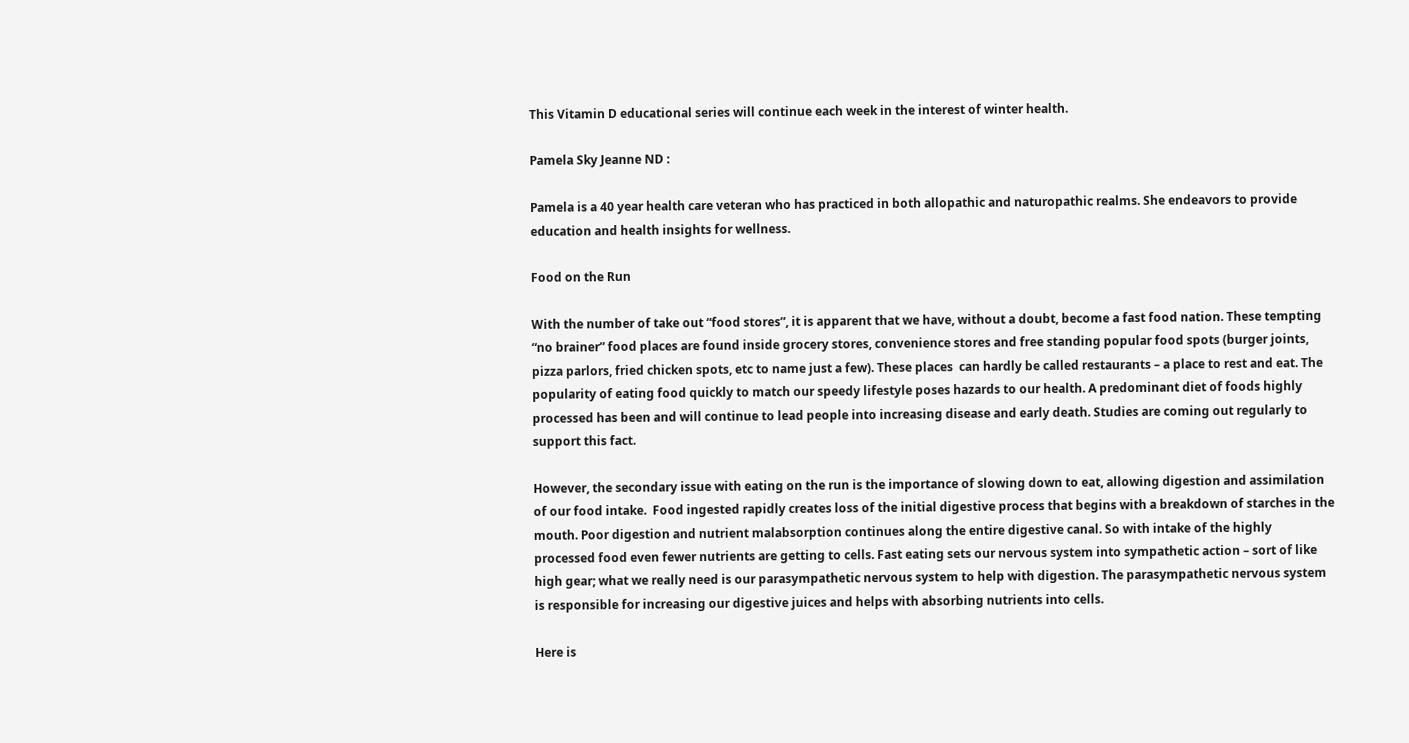This Vitamin D educational series will continue each week in the interest of winter health.

Pamela Sky Jeanne ND :

Pamela is a 40 year health care veteran who has practiced in both allopathic and naturopathic realms. She endeavors to provide education and health insights for wellness.

Food on the Run

With the number of take out “food stores”, it is apparent that we have, without a doubt, become a fast food nation. These tempting “no brainer” food places are found inside grocery stores, convenience stores and free standing popular food spots (burger joints, pizza parlors, fried chicken spots, etc to name just a few). These places  can hardly be called restaurants – a place to rest and eat. The popularity of eating food quickly to match our speedy lifestyle poses hazards to our health. A predominant diet of foods highly processed has been and will continue to lead people into increasing disease and early death. Studies are coming out regularly to support this fact.

However, the secondary issue with eating on the run is the importance of slowing down to eat, allowing digestion and assimilation of our food intake.  Food ingested rapidly creates loss of the initial digestive process that begins with a breakdown of starches in the mouth. Poor digestion and nutrient malabsorption continues along the entire digestive canal. So with intake of the highly processed food even fewer nutrients are getting to cells. Fast eating sets our nervous system into sympathetic action – sort of like high gear; what we really need is our parasympathetic nervous system to help with digestion. The parasympathetic nervous system is responsible for increasing our digestive juices and helps with absorbing nutrients into cells.

Here is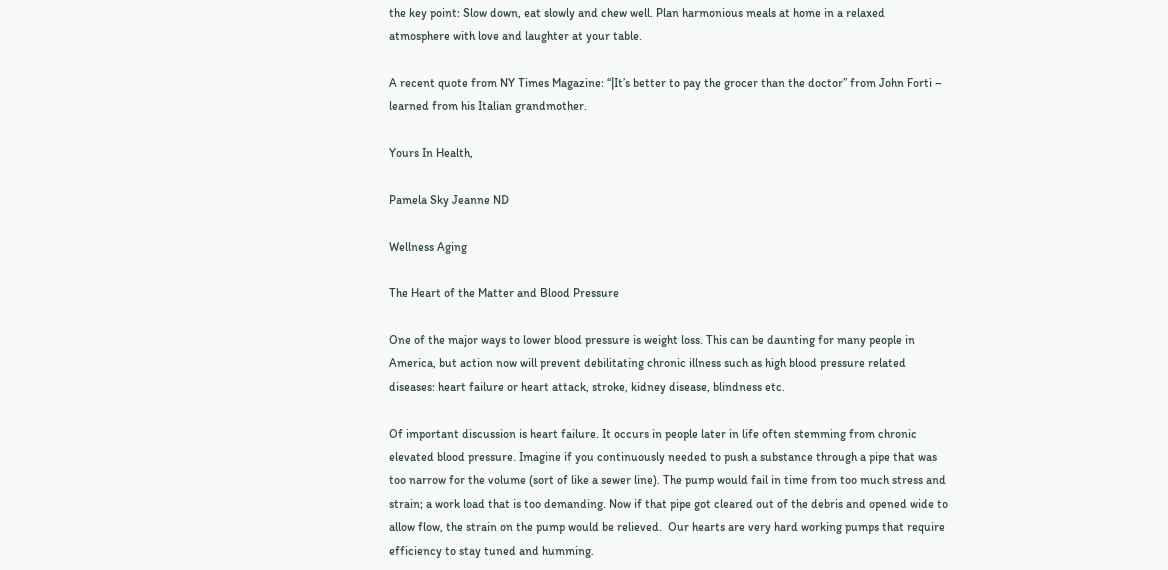the key point: Slow down, eat slowly and chew well. Plan harmonious meals at home in a relaxed atmosphere with love and laughter at your table.

A recent quote from NY Times Magazine: “|It’s better to pay the grocer than the doctor” from John Forti – learned from his Italian grandmother.

Yours In Health,

Pamela Sky Jeanne ND

Wellness Aging

The Heart of the Matter and Blood Pressure

One of the major ways to lower blood pressure is weight loss. This can be daunting for many people in America, but action now will prevent debilitating chronic illness such as high blood pressure related diseases: heart failure or heart attack, stroke, kidney disease, blindness etc.

Of important discussion is heart failure. It occurs in people later in life often stemming from chronic elevated blood pressure. Imagine if you continuously needed to push a substance through a pipe that was too narrow for the volume (sort of like a sewer line). The pump would fail in time from too much stress and strain; a work load that is too demanding. Now if that pipe got cleared out of the debris and opened wide to allow flow, the strain on the pump would be relieved.  Our hearts are very hard working pumps that require efficiency to stay tuned and humming.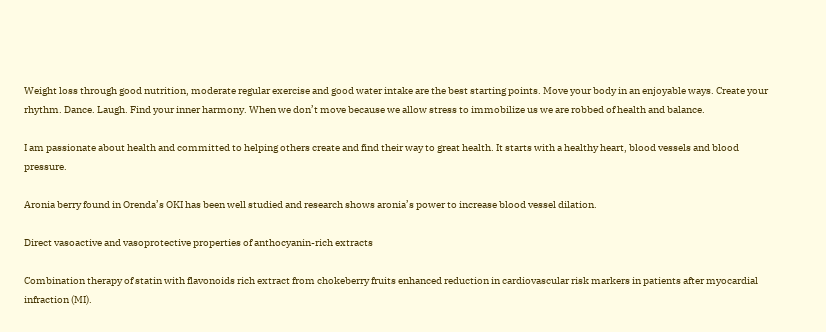Weight loss through good nutrition, moderate regular exercise and good water intake are the best starting points. Move your body in an enjoyable ways. Create your rhythm. Dance. Laugh. Find your inner harmony. When we don’t move because we allow stress to immobilize us we are robbed of health and balance.

I am passionate about health and committed to helping others create and find their way to great health. It starts with a healthy heart, blood vessels and blood pressure.

Aronia berry found in Orenda’s OKI has been well studied and research shows aronia’s power to increase blood vessel dilation.

Direct vasoactive and vasoprotective properties of anthocyanin-rich extracts

Combination therapy of statin with flavonoids rich extract from chokeberry fruits enhanced reduction in cardiovascular risk markers in patients after myocardial infraction (MI).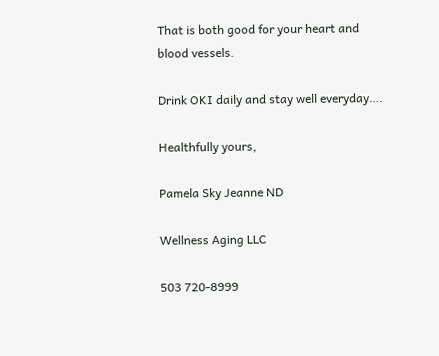That is both good for your heart and blood vessels.

Drink OKI daily and stay well everyday….

Healthfully yours,

Pamela Sky Jeanne ND

Wellness Aging LLC

503 720-8999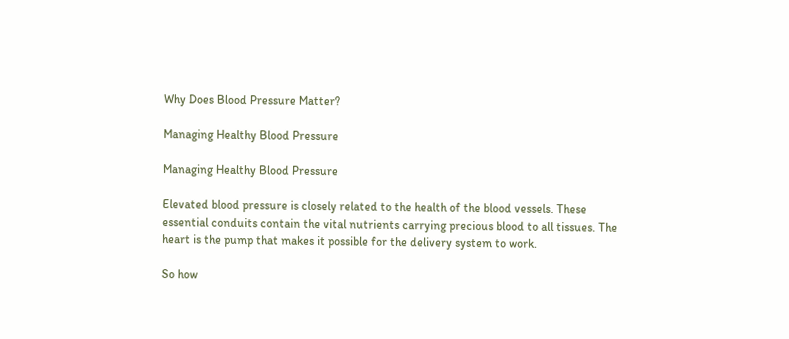Why Does Blood Pressure Matter?

Managing Healthy Blood Pressure

Managing Healthy Blood Pressure

Elevated blood pressure is closely related to the health of the blood vessels. These essential conduits contain the vital nutrients carrying precious blood to all tissues. The heart is the pump that makes it possible for the delivery system to work.

So how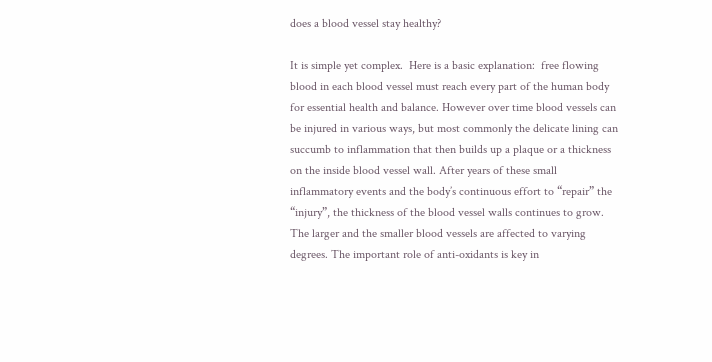does a blood vessel stay healthy?

It is simple yet complex.  Here is a basic explanation:  free flowing blood in each blood vessel must reach every part of the human body for essential health and balance. However over time blood vessels can be injured in various ways, but most commonly the delicate lining can succumb to inflammation that then builds up a plaque or a thickness on the inside blood vessel wall. After years of these small inflammatory events and the body’s continuous effort to “repair” the “injury”, the thickness of the blood vessel walls continues to grow. The larger and the smaller blood vessels are affected to varying degrees. The important role of anti-oxidants is key in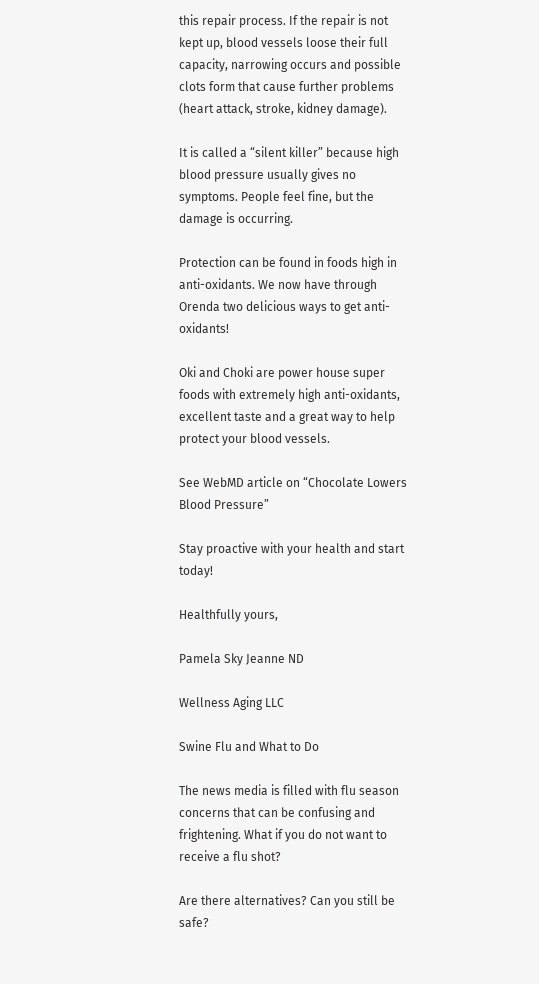this repair process. If the repair is not kept up, blood vessels loose their full capacity, narrowing occurs and possible clots form that cause further problems (heart attack, stroke, kidney damage).

It is called a “silent killer” because high blood pressure usually gives no symptoms. People feel fine, but the damage is occurring.

Protection can be found in foods high in anti-oxidants. We now have through Orenda two delicious ways to get anti-oxidants!

Oki and Choki are power house super foods with extremely high anti-oxidants, excellent taste and a great way to help protect your blood vessels.

See WebMD article on “Chocolate Lowers Blood Pressure”

Stay proactive with your health and start today!

Healthfully yours,

Pamela Sky Jeanne ND

Wellness Aging LLC

Swine Flu and What to Do

The news media is filled with flu season concerns that can be confusing and frightening. What if you do not want to receive a flu shot?

Are there alternatives? Can you still be safe?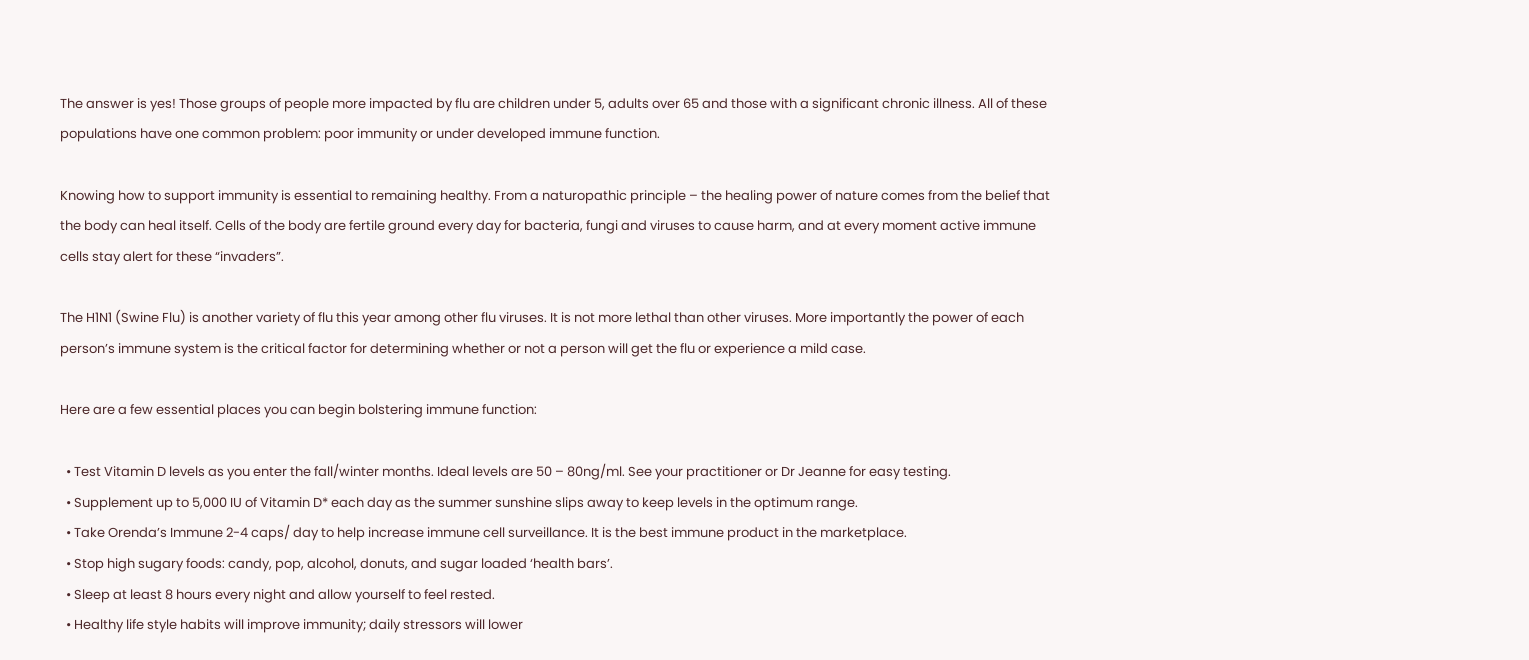The answer is yes! Those groups of people more impacted by flu are children under 5, adults over 65 and those with a significant chronic illness. All of these populations have one common problem: poor immunity or under developed immune function.

Knowing how to support immunity is essential to remaining healthy. From a naturopathic principle – the healing power of nature comes from the belief that the body can heal itself. Cells of the body are fertile ground every day for bacteria, fungi and viruses to cause harm, and at every moment active immune cells stay alert for these “invaders”.

The H1N1 (Swine Flu) is another variety of flu this year among other flu viruses. It is not more lethal than other viruses. More importantly the power of each person’s immune system is the critical factor for determining whether or not a person will get the flu or experience a mild case.

Here are a few essential places you can begin bolstering immune function:

  • Test Vitamin D levels as you enter the fall/winter months. Ideal levels are 50 – 80ng/ml. See your practitioner or Dr Jeanne for easy testing.
  • Supplement up to 5,000 IU of Vitamin D* each day as the summer sunshine slips away to keep levels in the optimum range.
  • Take Orenda’s Immune 2-4 caps/ day to help increase immune cell surveillance. It is the best immune product in the marketplace.
  • Stop high sugary foods: candy, pop, alcohol, donuts, and sugar loaded ‘health bars’.
  • Sleep at least 8 hours every night and allow yourself to feel rested.
  • Healthy life style habits will improve immunity; daily stressors will lower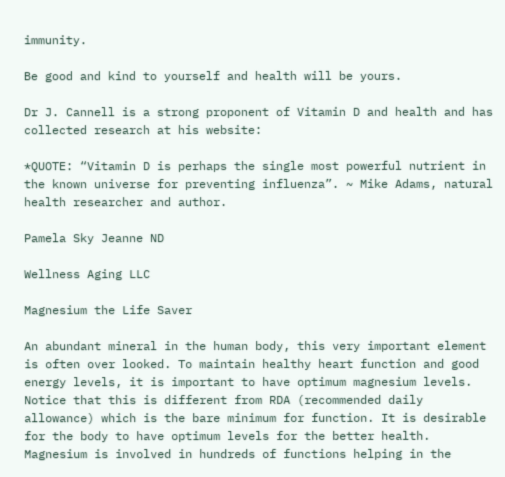immunity.

Be good and kind to yourself and health will be yours.

Dr J. Cannell is a strong proponent of Vitamin D and health and has collected research at his website:

*QUOTE: “Vitamin D is perhaps the single most powerful nutrient in the known universe for preventing influenza”. ~ Mike Adams, natural health researcher and author.

Pamela Sky Jeanne ND

Wellness Aging LLC

Magnesium the Life Saver

An abundant mineral in the human body, this very important element is often over looked. To maintain healthy heart function and good energy levels, it is important to have optimum magnesium levels. Notice that this is different from RDA (recommended daily allowance) which is the bare minimum for function. It is desirable for the body to have optimum levels for the better health. Magnesium is involved in hundreds of functions helping in the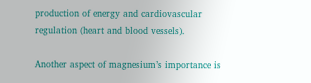production of energy and cardiovascular regulation (heart and blood vessels).

Another aspect of magnesium’s importance is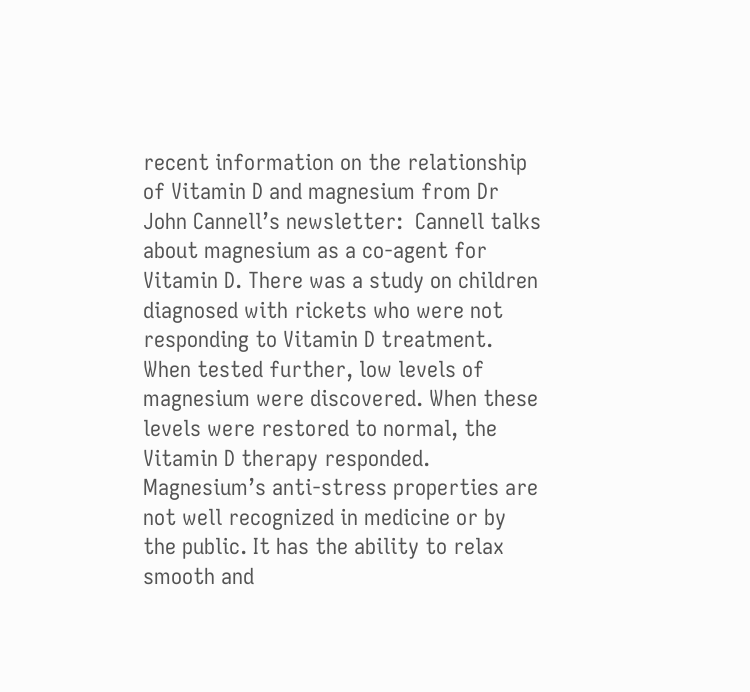recent information on the relationship of Vitamin D and magnesium from Dr John Cannell’s newsletter:  Cannell talks about magnesium as a co-agent for Vitamin D. There was a study on children diagnosed with rickets who were not responding to Vitamin D treatment. When tested further, low levels of magnesium were discovered. When these levels were restored to normal, the Vitamin D therapy responded.  Magnesium’s anti-stress properties are not well recognized in medicine or by the public. It has the ability to relax smooth and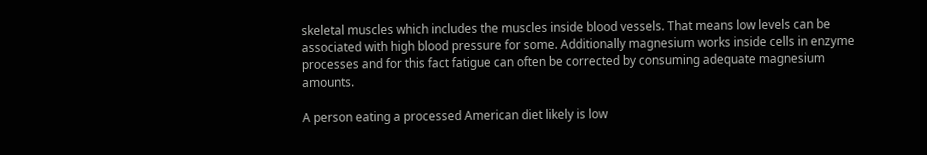skeletal muscles which includes the muscles inside blood vessels. That means low levels can be associated with high blood pressure for some. Additionally magnesium works inside cells in enzyme processes and for this fact fatigue can often be corrected by consuming adequate magnesium amounts.

A person eating a processed American diet likely is low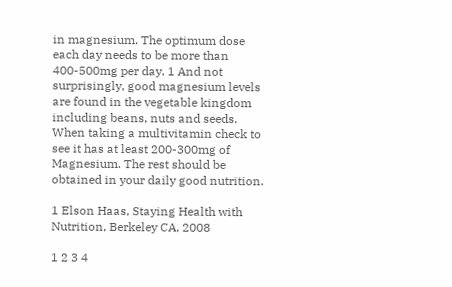in magnesium. The optimum dose each day needs to be more than 400-500mg per day. 1 And not surprisingly, good magnesium levels are found in the vegetable kingdom including beans, nuts and seeds. When taking a multivitamin check to see it has at least 200-300mg of Magnesium. The rest should be obtained in your daily good nutrition.

1 Elson Haas, Staying Health with Nutrition, Berkeley CA, 2008

1 2 3 4